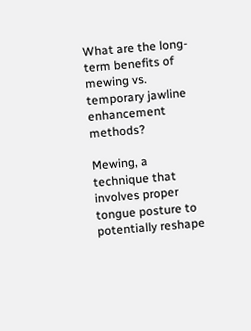What are the long-term benefits of mewing vs. temporary jawline enhancement methods?

Mewing, a technique that involves proper tongue posture to potentially reshape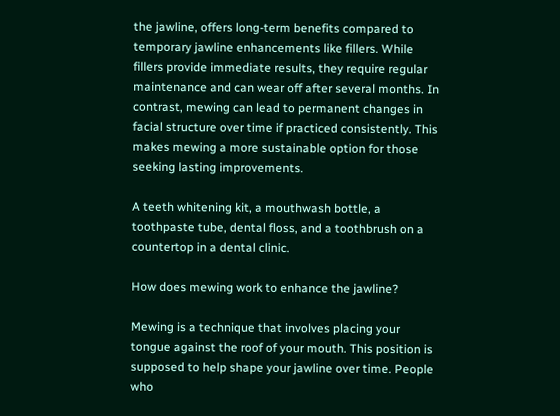the jawline, offers long-term benefits compared to temporary jawline enhancements like fillers. While fillers provide immediate results, they require regular maintenance and can wear off after several months. In contrast, mewing can lead to permanent changes in facial structure over time if practiced consistently. This makes mewing a more sustainable option for those seeking lasting improvements.

A teeth whitening kit, a mouthwash bottle, a toothpaste tube, dental floss, and a toothbrush on a countertop in a dental clinic.

How does mewing work to enhance the jawline?

Mewing is a technique that involves placing your tongue against the roof of your mouth. This position is supposed to help shape your jawline over time. People who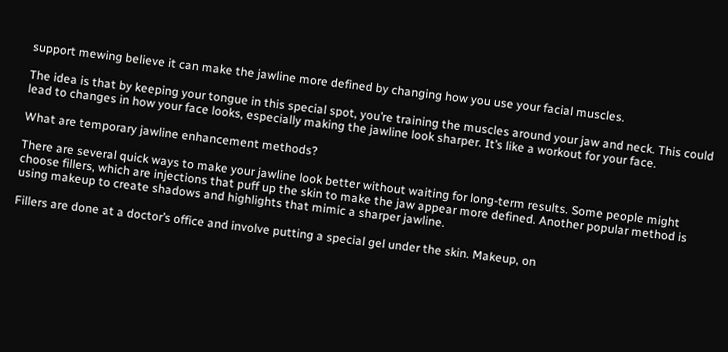support mewing believe it can make the jawline more defined by changing how you use your facial muscles.

The idea is that by keeping your tongue in this special spot, you’re training the muscles around your jaw and neck. This could lead to changes in how your face looks, especially making the jawline look sharper. It’s like a workout for your face.

What are temporary jawline enhancement methods?

There are several quick ways to make your jawline look better without waiting for long-term results. Some people might choose fillers, which are injections that puff up the skin to make the jaw appear more defined. Another popular method is using makeup to create shadows and highlights that mimic a sharper jawline.

Fillers are done at a doctor’s office and involve putting a special gel under the skin. Makeup, on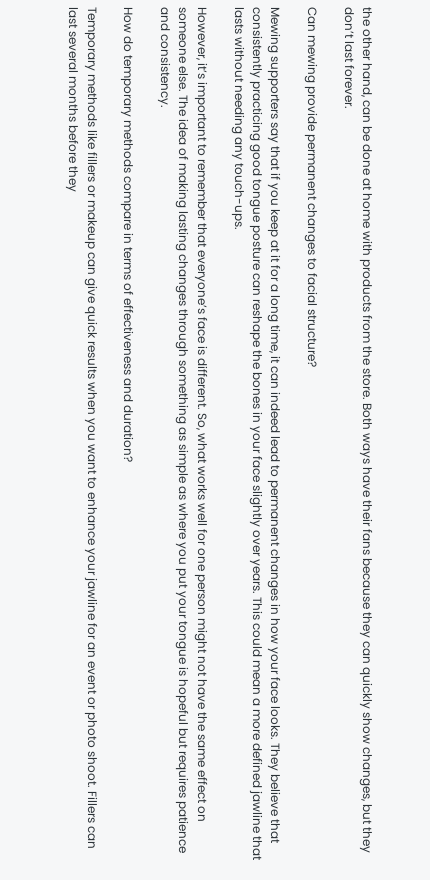the other hand, can be done at home with products from the store. Both ways have their fans because they can quickly show changes, but they don’t last forever.

Can mewing provide permanent changes to facial structure?

Mewing supporters say that if you keep at it for a long time, it can indeed lead to permanent changes in how your face looks. They believe that consistently practicing good tongue posture can reshape the bones in your face slightly over years. This could mean a more defined jawline that lasts without needing any touch-ups.

However, it’s important to remember that everyone’s face is different. So, what works well for one person might not have the same effect on someone else. The idea of making lasting changes through something as simple as where you put your tongue is hopeful but requires patience and consistency.

How do temporary methods compare in terms of effectiveness and duration?

Temporary methods like fillers or makeup can give quick results when you want to enhance your jawline for an event or photo shoot. Fillers can last several months before they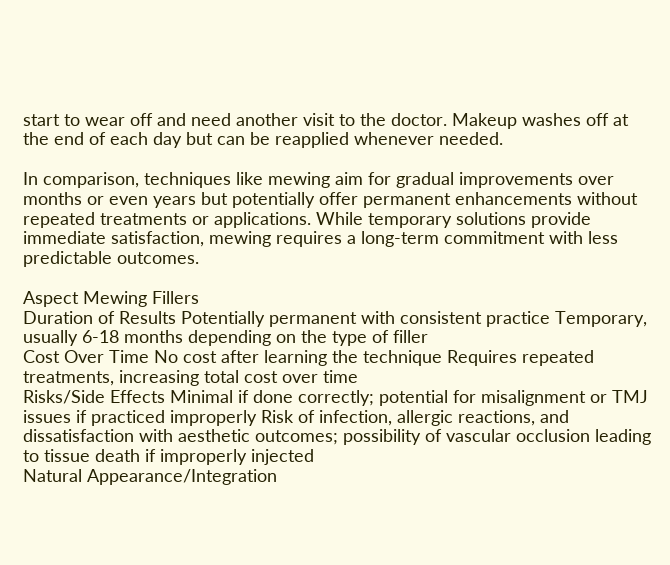start to wear off and need another visit to the doctor. Makeup washes off at the end of each day but can be reapplied whenever needed.

In comparison, techniques like mewing aim for gradual improvements over months or even years but potentially offer permanent enhancements without repeated treatments or applications. While temporary solutions provide immediate satisfaction, mewing requires a long-term commitment with less predictable outcomes.

Aspect Mewing Fillers
Duration of Results Potentially permanent with consistent practice Temporary, usually 6-18 months depending on the type of filler
Cost Over Time No cost after learning the technique Requires repeated treatments, increasing total cost over time
Risks/Side Effects Minimal if done correctly; potential for misalignment or TMJ issues if practiced improperly Risk of infection, allergic reactions, and dissatisfaction with aesthetic outcomes; possibility of vascular occlusion leading to tissue death if improperly injected
Natural Appearance/Integration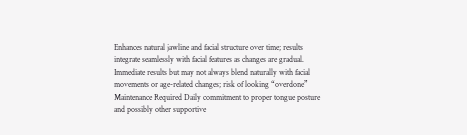Enhances natural jawline and facial structure over time; results integrate seamlessly with facial features as changes are gradual. Immediate results but may not always blend naturally with facial movements or age-related changes; risk of looking “overdone”
Maintenance Required Daily commitment to proper tongue posture and possibly other supportive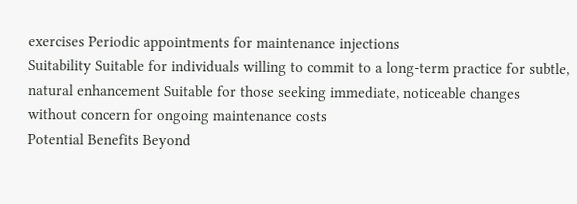exercises Periodic appointments for maintenance injections
Suitability Suitable for individuals willing to commit to a long-term practice for subtle, natural enhancement Suitable for those seeking immediate, noticeable changes without concern for ongoing maintenance costs
Potential Benefits Beyond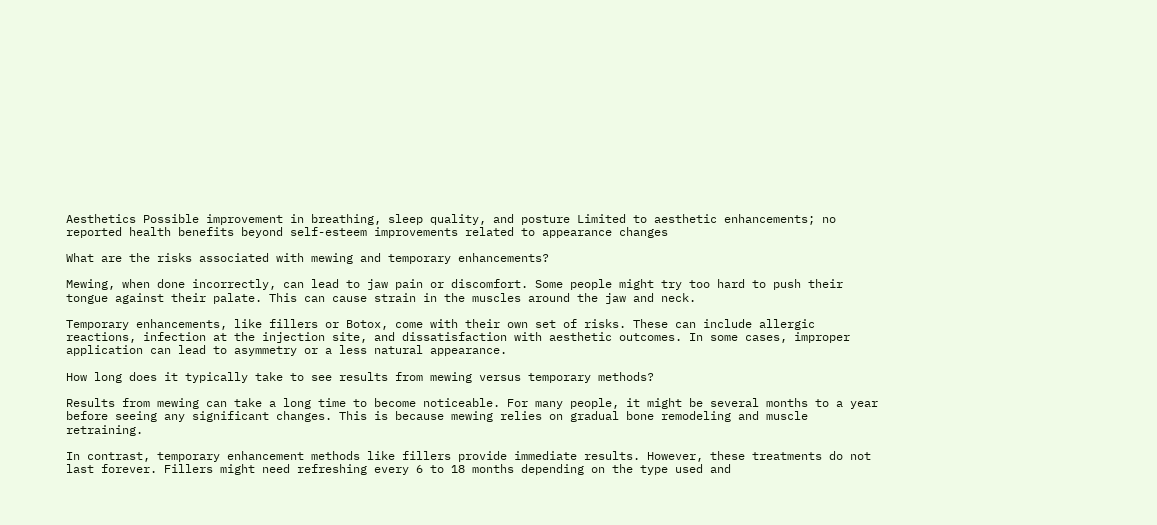Aesthetics Possible improvement in breathing, sleep quality, and posture Limited to aesthetic enhancements; no reported health benefits beyond self-esteem improvements related to appearance changes

What are the risks associated with mewing and temporary enhancements?

Mewing, when done incorrectly, can lead to jaw pain or discomfort. Some people might try too hard to push their tongue against their palate. This can cause strain in the muscles around the jaw and neck.

Temporary enhancements, like fillers or Botox, come with their own set of risks. These can include allergic reactions, infection at the injection site, and dissatisfaction with aesthetic outcomes. In some cases, improper application can lead to asymmetry or a less natural appearance.

How long does it typically take to see results from mewing versus temporary methods?

Results from mewing can take a long time to become noticeable. For many people, it might be several months to a year before seeing any significant changes. This is because mewing relies on gradual bone remodeling and muscle retraining.

In contrast, temporary enhancement methods like fillers provide immediate results. However, these treatments do not last forever. Fillers might need refreshing every 6 to 18 months depending on the type used and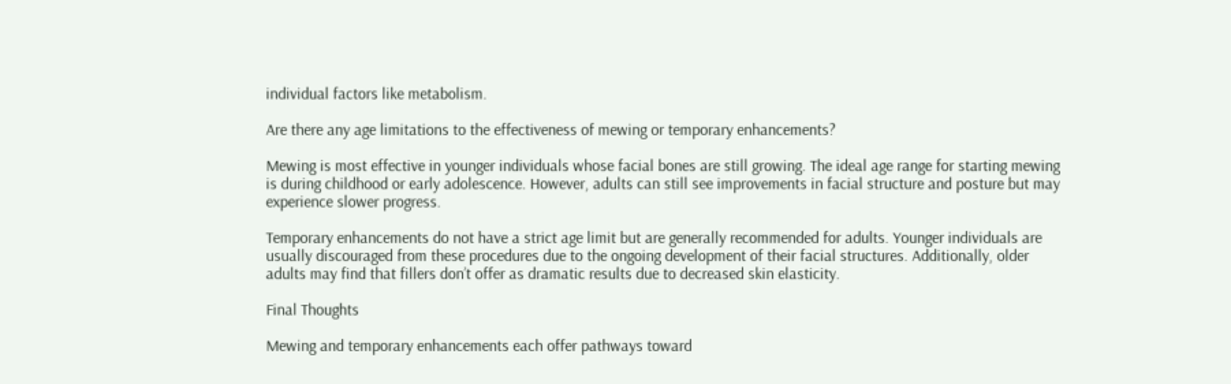individual factors like metabolism.

Are there any age limitations to the effectiveness of mewing or temporary enhancements?

Mewing is most effective in younger individuals whose facial bones are still growing. The ideal age range for starting mewing is during childhood or early adolescence. However, adults can still see improvements in facial structure and posture but may experience slower progress.

Temporary enhancements do not have a strict age limit but are generally recommended for adults. Younger individuals are usually discouraged from these procedures due to the ongoing development of their facial structures. Additionally, older adults may find that fillers don’t offer as dramatic results due to decreased skin elasticity.

Final Thoughts

Mewing and temporary enhancements each offer pathways toward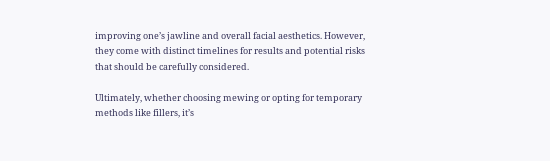improving one’s jawline and overall facial aesthetics. However, they come with distinct timelines for results and potential risks that should be carefully considered.

Ultimately, whether choosing mewing or opting for temporary methods like fillers, it’s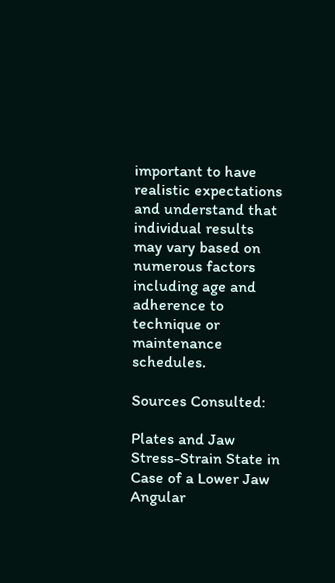important to have realistic expectations and understand that individual results may vary based on numerous factors including age and adherence to technique or maintenance schedules.

Sources Consulted:

Plates and Jaw Stress-Strain State in Case of a Lower Jaw Angular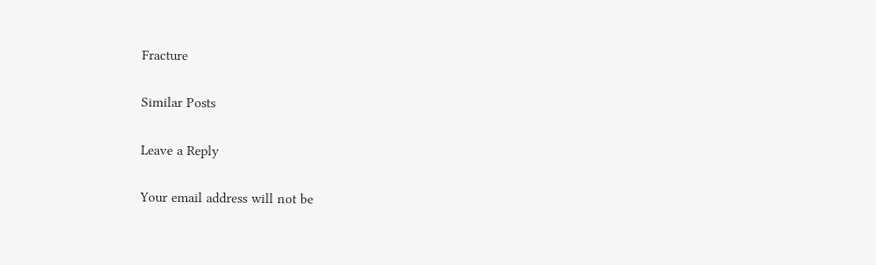Fracture

Similar Posts

Leave a Reply

Your email address will not be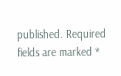published. Required fields are marked *